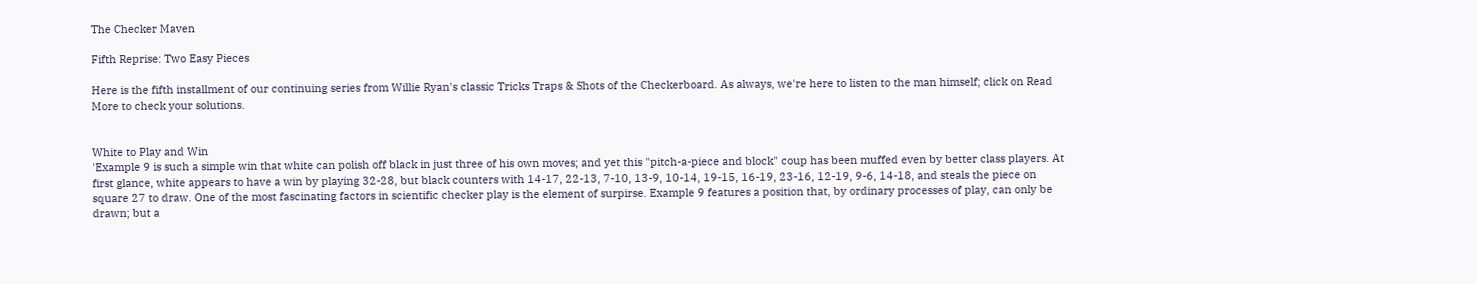The Checker Maven

Fifth Reprise: Two Easy Pieces

Here is the fifth installment of our continuing series from Willie Ryan's classic Tricks Traps & Shots of the Checkerboard. As always, we're here to listen to the man himself; click on Read More to check your solutions.


White to Play and Win
'Example 9 is such a simple win that white can polish off black in just three of his own moves; and yet this "pitch-a-piece and block" coup has been muffed even by better class players. At first glance, white appears to have a win by playing 32-28, but black counters with 14-17, 22-13, 7-10, 13-9, 10-14, 19-15, 16-19, 23-16, 12-19, 9-6, 14-18, and steals the piece on square 27 to draw. One of the most fascinating factors in scientific checker play is the element of surpirse. Example 9 features a position that, by ordinary processes of play, can only be drawn; but a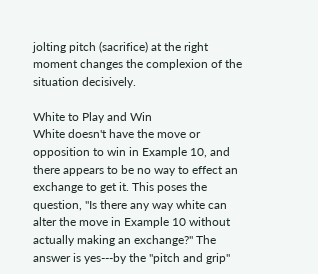jolting pitch (sacrifice) at the right moment changes the complexion of the situation decisively.

White to Play and Win
White doesn't have the move or opposition to win in Example 10, and there appears to be no way to effect an exchange to get it. This poses the question, "Is there any way white can alter the move in Example 10 without actually making an exchange?" The answer is yes---by the "pitch and grip"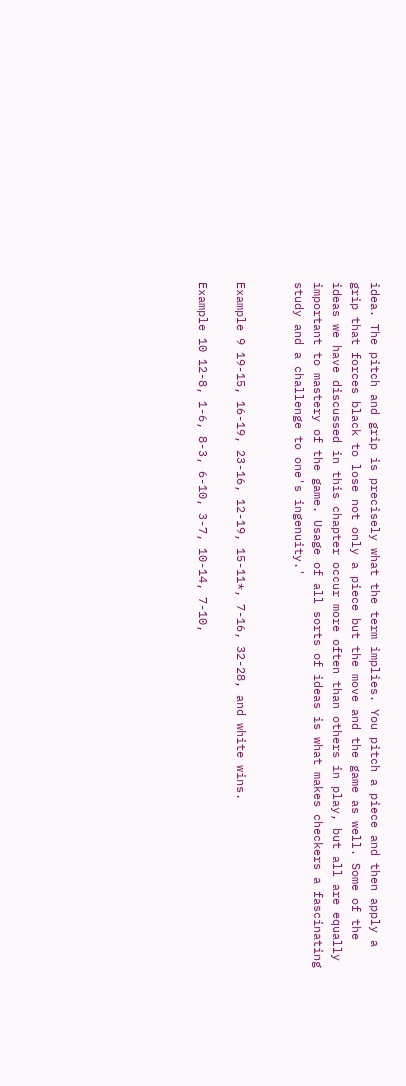idea. The pitch and grip is precisely what the term implies. You pitch a piece and then apply a grip that forces black to lose not only a piece but the move and the game as well. Some of the ideas we have discussed in this chapter occur more often than others in play, but all are equally important to mastery of the game. Usage of all sorts of ideas is what makes checkers a fascinating study and a challenge to one's ingenuity.'


Example 9 19-15, 16-19, 23-16, 12-19, 15-11*, 7-16, 32-28, and white wins.

Example 10 12-8, 1-6, 8-3, 6-10, 3-7, 10-14, 7-10,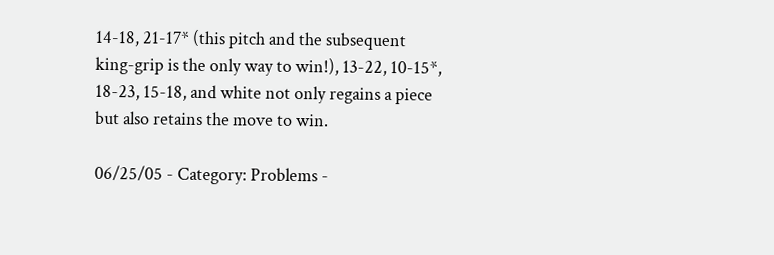14-18, 21-17* (this pitch and the subsequent king-grip is the only way to win!), 13-22, 10-15*, 18-23, 15-18, and white not only regains a piece but also retains the move to win.

06/25/05 - Category: Problems -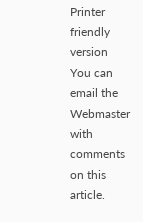Printer friendly version
You can email the Webmaster with comments on this article.